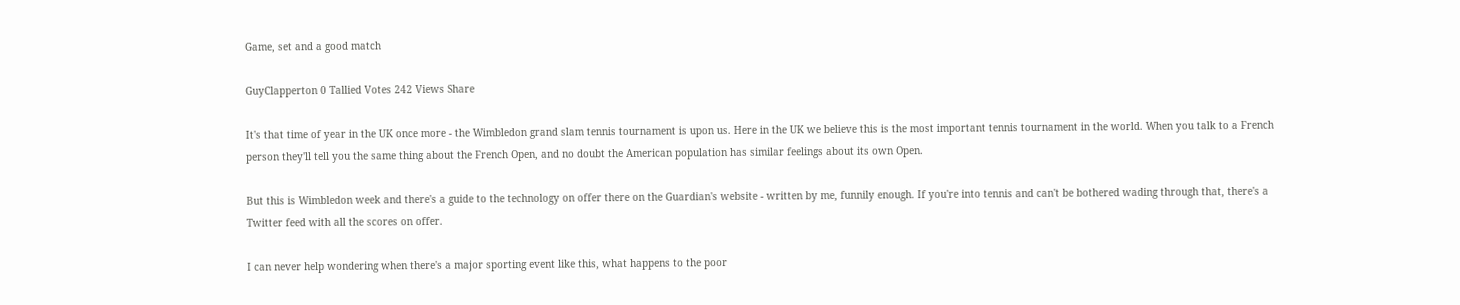Game, set and a good match

GuyClapperton 0 Tallied Votes 242 Views Share

It's that time of year in the UK once more - the Wimbledon grand slam tennis tournament is upon us. Here in the UK we believe this is the most important tennis tournament in the world. When you talk to a French person they'll tell you the same thing about the French Open, and no doubt the American population has similar feelings about its own Open.

But this is Wimbledon week and there's a guide to the technology on offer there on the Guardian's website - written by me, funnily enough. If you're into tennis and can't be bothered wading through that, there's a Twitter feed with all the scores on offer.

I can never help wondering when there's a major sporting event like this, what happens to the poor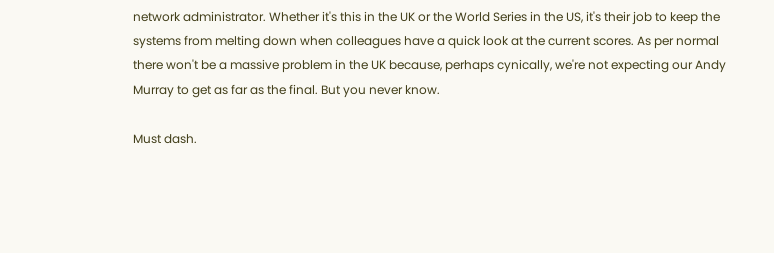network administrator. Whether it's this in the UK or the World Series in the US, it's their job to keep the systems from melting down when colleagues have a quick look at the current scores. As per normal there won't be a massive problem in the UK because, perhaps cynically, we're not expecting our Andy Murray to get as far as the final. But you never know.

Must dash.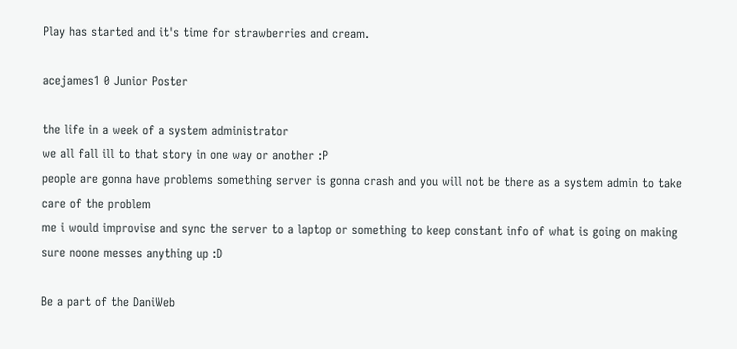Play has started and it's time for strawberries and cream.

acejames1 0 Junior Poster

the life in a week of a system administrator
we all fall ill to that story in one way or another :P
people are gonna have problems something server is gonna crash and you will not be there as a system admin to take care of the problem
me i would improvise and sync the server to a laptop or something to keep constant info of what is going on making sure noone messes anything up :D

Be a part of the DaniWeb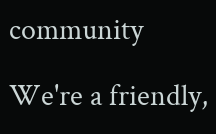community

We're a friendly,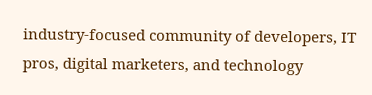industry-focused community of developers, IT pros, digital marketers, and technology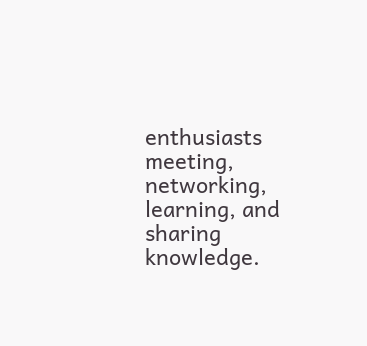enthusiasts meeting, networking, learning, and sharing knowledge.